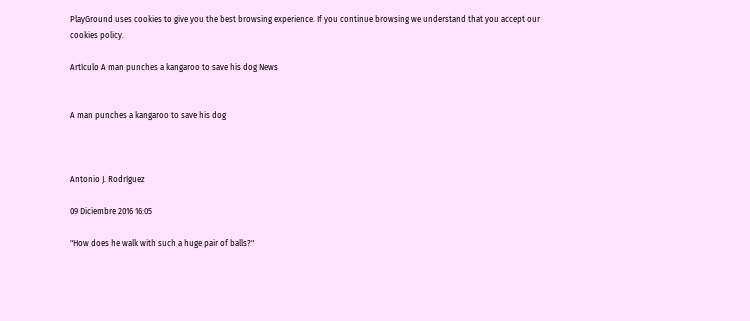PlayGround uses cookies to give you the best browsing experience. If you continue browsing we understand that you accept our cookies policy.

Artículo A man punches a kangaroo to save his dog News


A man punches a kangaroo to save his dog



Antonio J. Rodríguez

09 Diciembre 2016 16:05

"How does he walk with such a huge pair of balls?"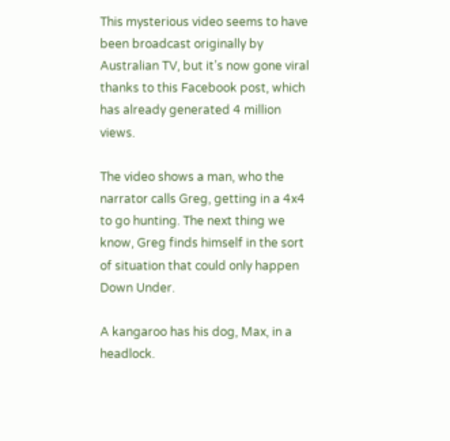This mysterious video seems to have been broadcast originally by Australian TV, but it’s now gone viral thanks to this Facebook post, which has already generated 4 million views.

The video shows a man, who the narrator calls Greg, getting in a 4x4 to go hunting. The next thing we know, Greg finds himself in the sort of situation that could only happen Down Under.

A kangaroo has his dog, Max, in a headlock.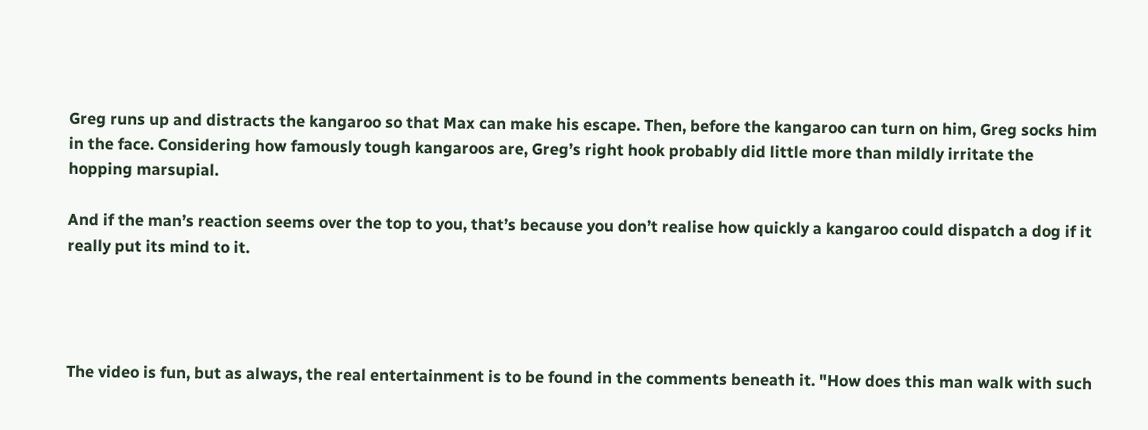Greg runs up and distracts the kangaroo so that Max can make his escape. Then, before the kangaroo can turn on him, Greg socks him in the face. Considering how famously tough kangaroos are, Greg’s right hook probably did little more than mildly irritate the hopping marsupial.

And if the man’s reaction seems over the top to you, that’s because you don’t realise how quickly a kangaroo could dispatch a dog if it really put its mind to it.




The video is fun, but as always, the real entertainment is to be found in the comments beneath it. "How does this man walk with such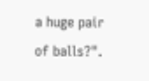a huge pair of balls?".